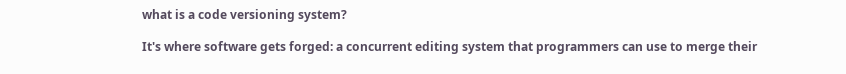what is a code versioning system?

It's where software gets forged: a concurrent editing system that programmers can use to merge their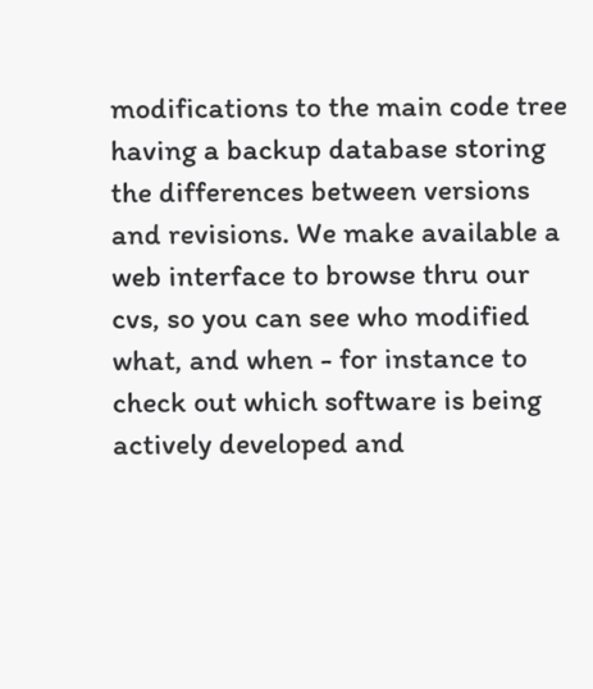modifications to the main code tree having a backup database storing the differences between versions and revisions. We make available a web interface to browse thru our cvs, so you can see who modified what, and when - for instance to check out which software is being actively developed and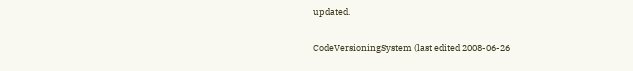updated.

CodeVersioningSystem (last edited 2008-06-26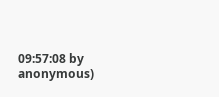09:57:08 by anonymous)